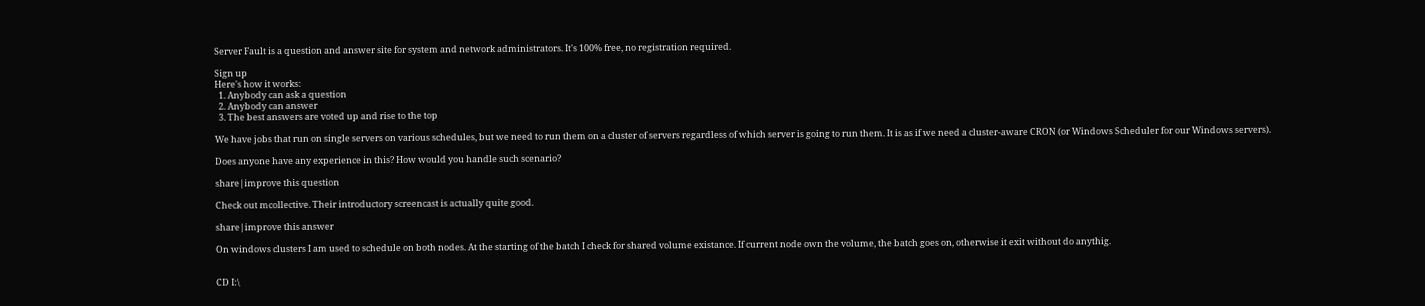Server Fault is a question and answer site for system and network administrators. It's 100% free, no registration required.

Sign up
Here's how it works:
  1. Anybody can ask a question
  2. Anybody can answer
  3. The best answers are voted up and rise to the top

We have jobs that run on single servers on various schedules, but we need to run them on a cluster of servers regardless of which server is going to run them. It is as if we need a cluster-aware CRON (or Windows Scheduler for our Windows servers).

Does anyone have any experience in this? How would you handle such scenario?

share|improve this question

Check out mcollective. Their introductory screencast is actually quite good.

share|improve this answer

On windows clusters I am used to schedule on both nodes. At the starting of the batch I check for shared volume existance. If current node own the volume, the batch goes on, otherwise it exit without do anythig.


CD I:\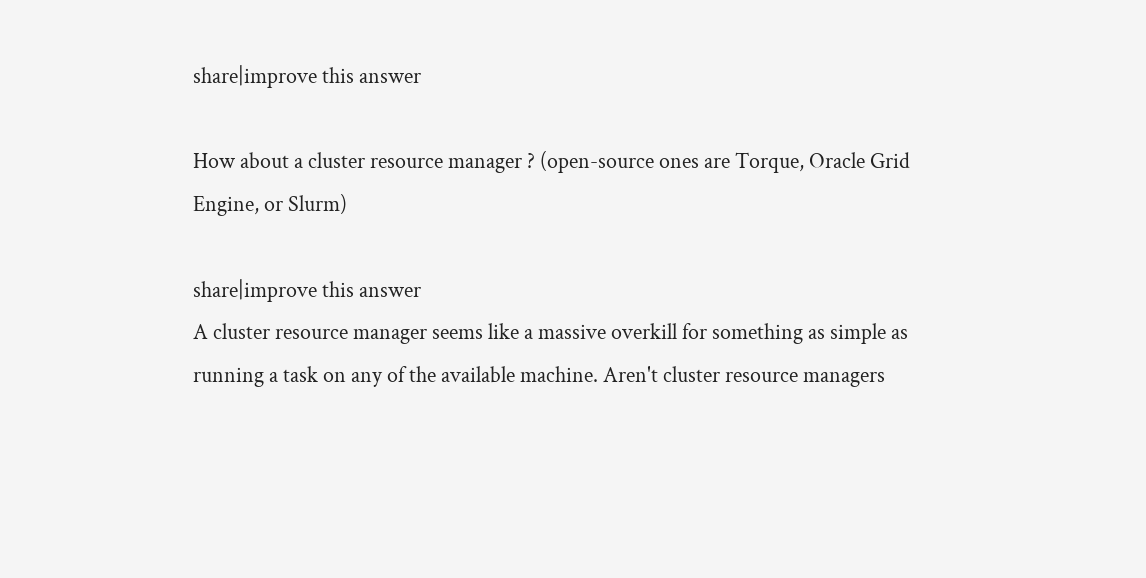share|improve this answer

How about a cluster resource manager ? (open-source ones are Torque, Oracle Grid Engine, or Slurm)

share|improve this answer
A cluster resource manager seems like a massive overkill for something as simple as running a task on any of the available machine. Aren't cluster resource managers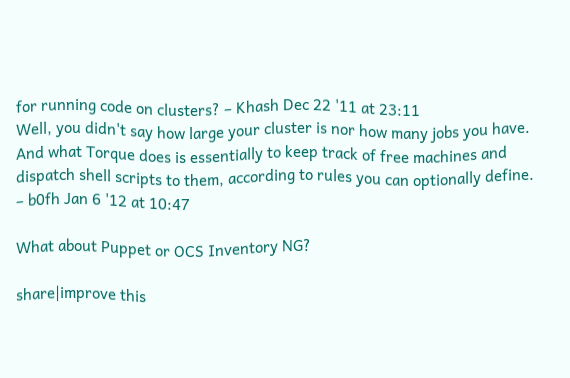for running code on clusters? – Khash Dec 22 '11 at 23:11
Well, you didn't say how large your cluster is nor how many jobs you have. And what Torque does is essentially to keep track of free machines and dispatch shell scripts to them, according to rules you can optionally define. – b0fh Jan 6 '12 at 10:47

What about Puppet or OCS Inventory NG?

share|improve this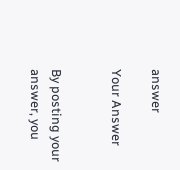answer

Your Answer


By posting your answer, you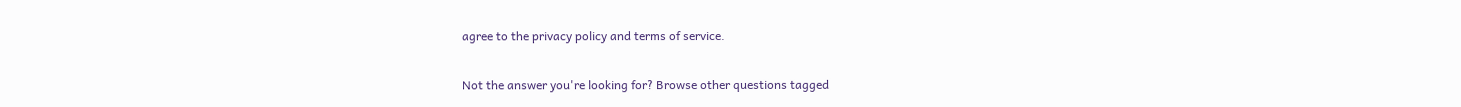agree to the privacy policy and terms of service.

Not the answer you're looking for? Browse other questions tagged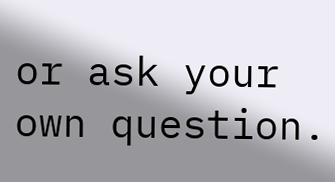or ask your own question.